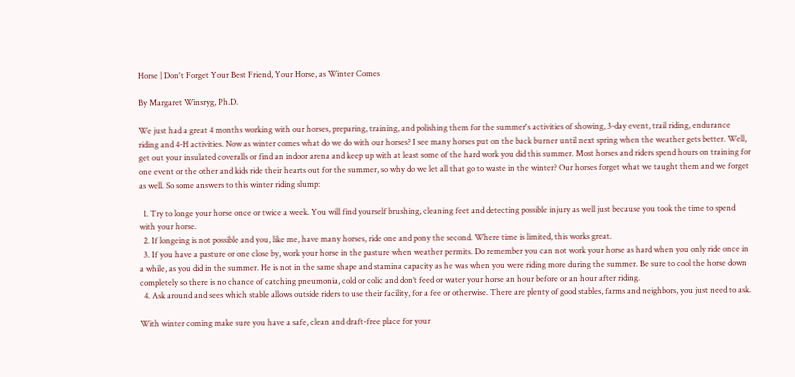Horse | Don't Forget Your Best Friend, Your Horse, as Winter Comes

By Margaret Winsryg, Ph.D.

We just had a great 4 months working with our horses, preparing, training, and polishing them for the summer's activities of showing, 3-day event, trail riding, endurance riding and 4-H activities. Now as winter comes what do we do with our horses? I see many horses put on the back burner until next spring when the weather gets better. Well, get out your insulated coveralls or find an indoor arena and keep up with at least some of the hard work you did this summer. Most horses and riders spend hours on training for one event or the other and kids ride their hearts out for the summer, so why do we let all that go to waste in the winter? Our horses forget what we taught them and we forget as well. So some answers to this winter riding slump:

  1. Try to longe your horse once or twice a week. You will find yourself brushing, cleaning feet and detecting possible injury as well just because you took the time to spend with your horse.
  2. If longeing is not possible and you, like me, have many horses, ride one and pony the second. Where time is limited, this works great.
  3. If you have a pasture or one close by, work your horse in the pasture when weather permits. Do remember you can not work your horse as hard when you only ride once in a while, as you did in the summer. He is not in the same shape and stamina capacity as he was when you were riding more during the summer. Be sure to cool the horse down completely so there is no chance of catching pneumonia, cold or colic and don’t feed or water your horse an hour before or an hour after riding.
  4. Ask around and sees which stable allows outside riders to use their facility, for a fee or otherwise. There are plenty of good stables, farms and neighbors, you just need to ask.

With winter coming make sure you have a safe, clean and draft-free place for your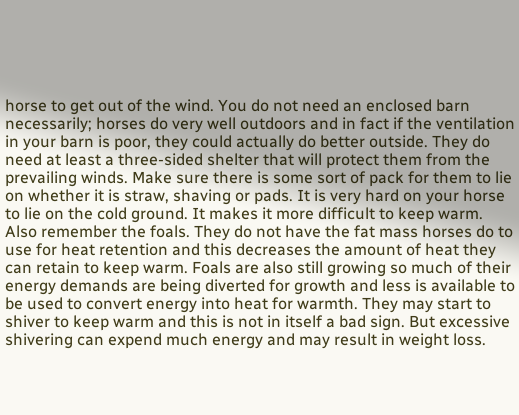horse to get out of the wind. You do not need an enclosed barn necessarily; horses do very well outdoors and in fact if the ventilation in your barn is poor, they could actually do better outside. They do need at least a three-sided shelter that will protect them from the prevailing winds. Make sure there is some sort of pack for them to lie on whether it is straw, shaving or pads. It is very hard on your horse to lie on the cold ground. It makes it more difficult to keep warm. Also remember the foals. They do not have the fat mass horses do to use for heat retention and this decreases the amount of heat they can retain to keep warm. Foals are also still growing so much of their energy demands are being diverted for growth and less is available to be used to convert energy into heat for warmth. They may start to shiver to keep warm and this is not in itself a bad sign. But excessive shivering can expend much energy and may result in weight loss.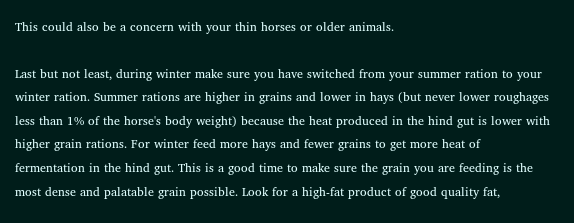This could also be a concern with your thin horses or older animals.

Last but not least, during winter make sure you have switched from your summer ration to your winter ration. Summer rations are higher in grains and lower in hays (but never lower roughages less than 1% of the horse's body weight) because the heat produced in the hind gut is lower with higher grain rations. For winter feed more hays and fewer grains to get more heat of fermentation in the hind gut. This is a good time to make sure the grain you are feeding is the most dense and palatable grain possible. Look for a high-fat product of good quality fat,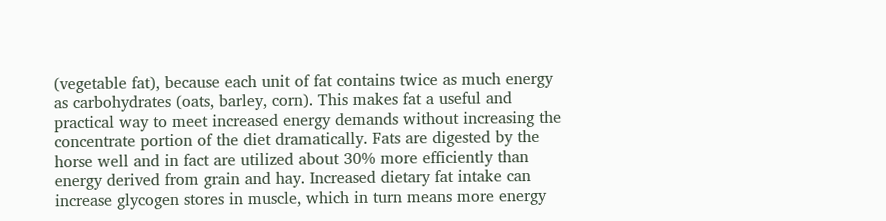(vegetable fat), because each unit of fat contains twice as much energy as carbohydrates (oats, barley, corn). This makes fat a useful and practical way to meet increased energy demands without increasing the concentrate portion of the diet dramatically. Fats are digested by the horse well and in fact are utilized about 30% more efficiently than energy derived from grain and hay. Increased dietary fat intake can increase glycogen stores in muscle, which in turn means more energy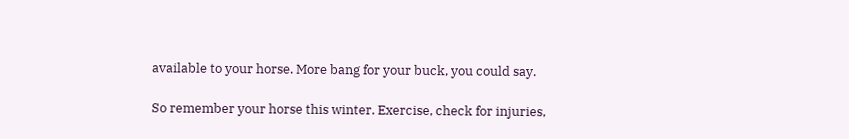available to your horse. More bang for your buck, you could say.

So remember your horse this winter. Exercise, check for injuries,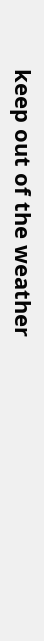keep out of the weather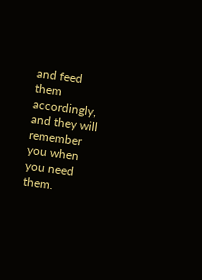and feed them accordingly, and they will remember you when you need them.